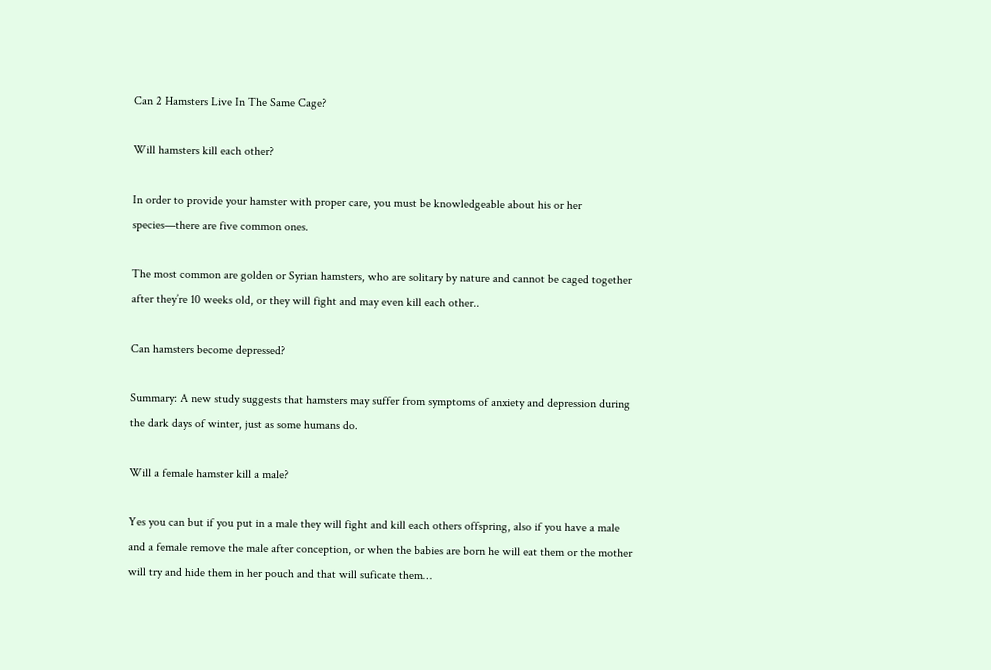Can 2 Hamsters Live In The Same Cage?

Will hamsters kill each other?

In order to provide your hamster with proper care, you must be knowledgeable about his or her species—there are five common ones.

The most common are golden or Syrian hamsters, who are solitary by nature and cannot be caged together after they’re 10 weeks old, or they will fight and may even kill each other..

Can hamsters become depressed?

Summary: A new study suggests that hamsters may suffer from symptoms of anxiety and depression during the dark days of winter, just as some humans do.

Will a female hamster kill a male?

Yes you can but if you put in a male they will fight and kill each others offspring, also if you have a male and a female remove the male after conception, or when the babies are born he will eat them or the mother will try and hide them in her pouch and that will suficate them…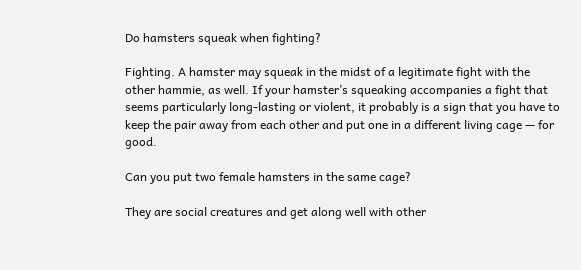Do hamsters squeak when fighting?

Fighting. A hamster may squeak in the midst of a legitimate fight with the other hammie, as well. If your hamster’s squeaking accompanies a fight that seems particularly long-lasting or violent, it probably is a sign that you have to keep the pair away from each other and put one in a different living cage — for good.

Can you put two female hamsters in the same cage?

They are social creatures and get along well with other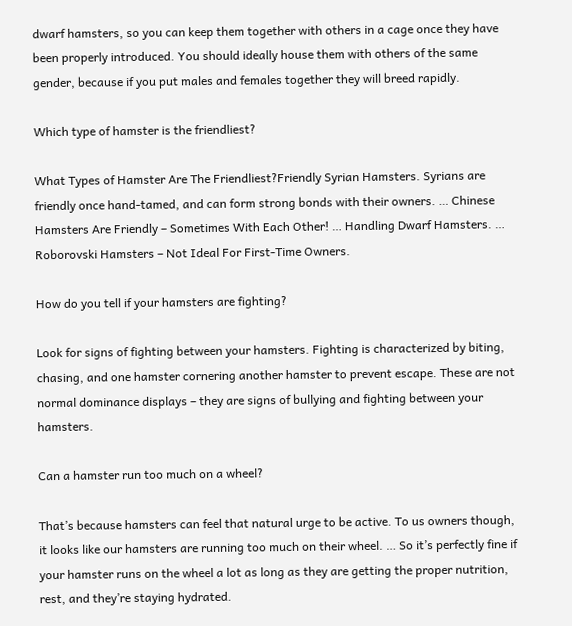dwarf hamsters, so you can keep them together with others in a cage once they have been properly introduced. You should ideally house them with others of the same gender, because if you put males and females together they will breed rapidly.

Which type of hamster is the friendliest?

What Types of Hamster Are The Friendliest?Friendly Syrian Hamsters. Syrians are friendly once hand-tamed, and can form strong bonds with their owners. … Chinese Hamsters Are Friendly – Sometimes With Each Other! … Handling Dwarf Hamsters. … Roborovski Hamsters – Not Ideal For First-Time Owners.

How do you tell if your hamsters are fighting?

Look for signs of fighting between your hamsters. Fighting is characterized by biting, chasing, and one hamster cornering another hamster to prevent escape. These are not normal dominance displays – they are signs of bullying and fighting between your hamsters.

Can a hamster run too much on a wheel?

That’s because hamsters can feel that natural urge to be active. To us owners though, it looks like our hamsters are running too much on their wheel. … So it’s perfectly fine if your hamster runs on the wheel a lot as long as they are getting the proper nutrition, rest, and they’re staying hydrated.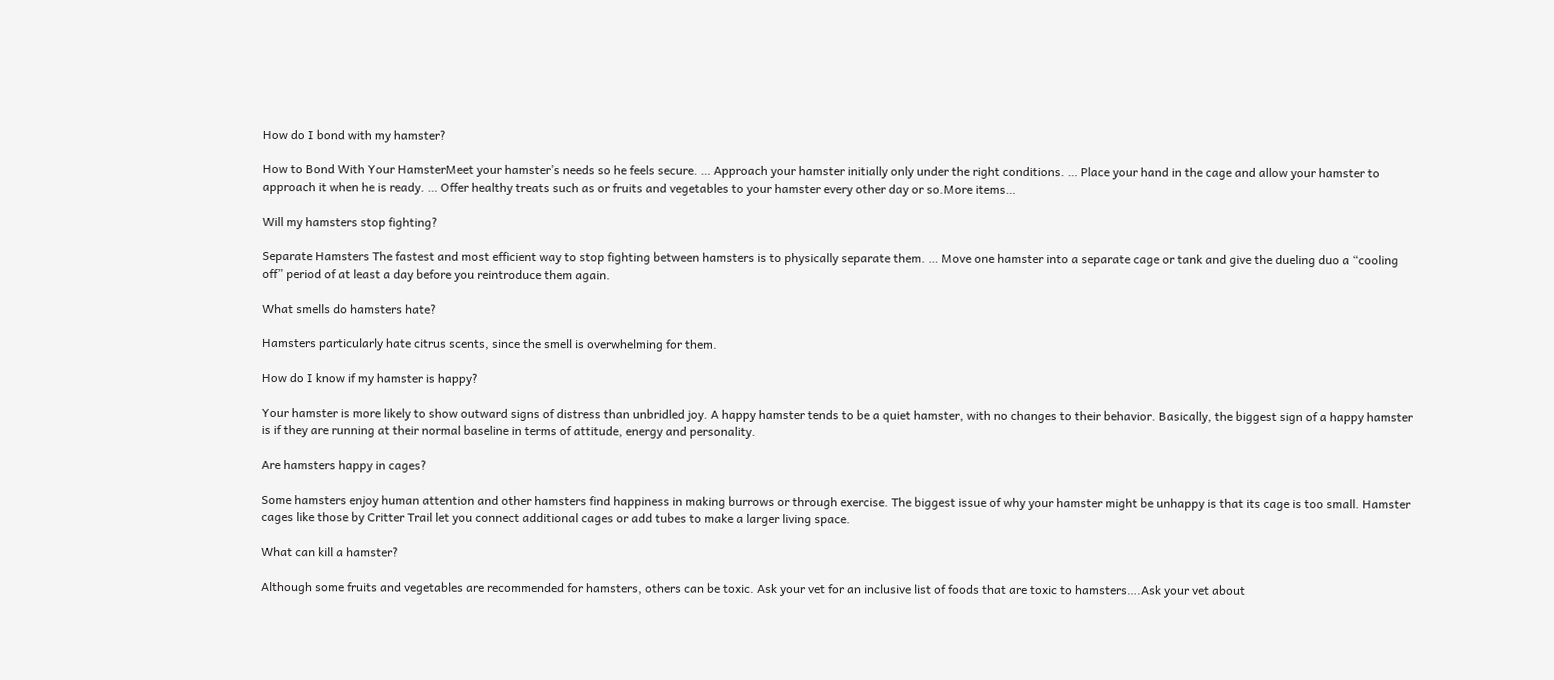How do I bond with my hamster?

How to Bond With Your HamsterMeet your hamster’s needs so he feels secure. … Approach your hamster initially only under the right conditions. … Place your hand in the cage and allow your hamster to approach it when he is ready. … Offer healthy treats such as or fruits and vegetables to your hamster every other day or so.More items…

Will my hamsters stop fighting?

Separate Hamsters The fastest and most efficient way to stop fighting between hamsters is to physically separate them. … Move one hamster into a separate cage or tank and give the dueling duo a “cooling off” period of at least a day before you reintroduce them again.

What smells do hamsters hate?

Hamsters particularly hate citrus scents, since the smell is overwhelming for them.

How do I know if my hamster is happy?

Your hamster is more likely to show outward signs of distress than unbridled joy. A happy hamster tends to be a quiet hamster, with no changes to their behavior. Basically, the biggest sign of a happy hamster is if they are running at their normal baseline in terms of attitude, energy and personality.

Are hamsters happy in cages?

Some hamsters enjoy human attention and other hamsters find happiness in making burrows or through exercise. The biggest issue of why your hamster might be unhappy is that its cage is too small. Hamster cages like those by Critter Trail let you connect additional cages or add tubes to make a larger living space.

What can kill a hamster?

Although some fruits and vegetables are recommended for hamsters, others can be toxic. Ask your vet for an inclusive list of foods that are toxic to hamsters….Ask your vet about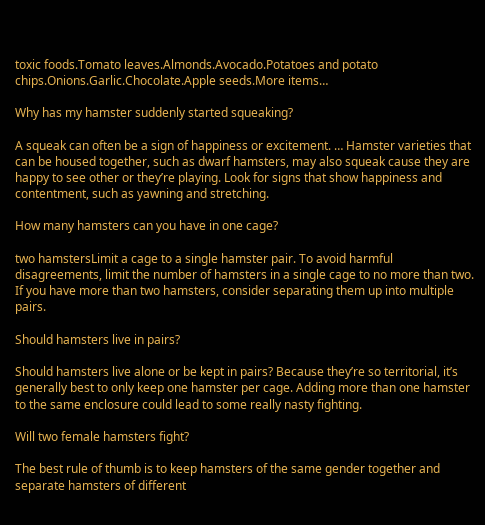toxic foods.Tomato leaves.Almonds.Avocado.Potatoes and potato chips.Onions.Garlic.Chocolate.Apple seeds.More items…

Why has my hamster suddenly started squeaking?

A squeak can often be a sign of happiness or excitement. … Hamster varieties that can be housed together, such as dwarf hamsters, may also squeak cause they are happy to see other or they’re playing. Look for signs that show happiness and contentment, such as yawning and stretching.

How many hamsters can you have in one cage?

two hamstersLimit a cage to a single hamster pair. To avoid harmful disagreements, limit the number of hamsters in a single cage to no more than two. If you have more than two hamsters, consider separating them up into multiple pairs.

Should hamsters live in pairs?

Should hamsters live alone or be kept in pairs? Because they’re so territorial, it’s generally best to only keep one hamster per cage. Adding more than one hamster to the same enclosure could lead to some really nasty fighting.

Will two female hamsters fight?

The best rule of thumb is to keep hamsters of the same gender together and separate hamsters of different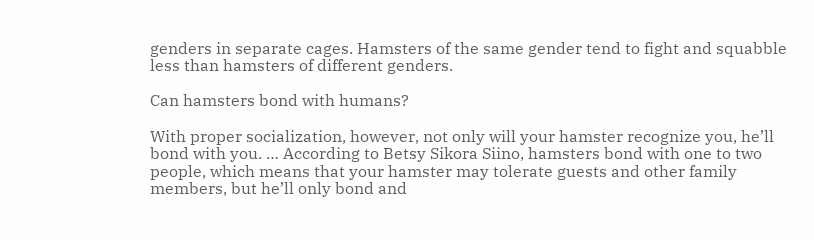genders in separate cages. Hamsters of the same gender tend to fight and squabble less than hamsters of different genders.

Can hamsters bond with humans?

With proper socialization, however, not only will your hamster recognize you, he’ll bond with you. … According to Betsy Sikora Siino, hamsters bond with one to two people, which means that your hamster may tolerate guests and other family members, but he’ll only bond and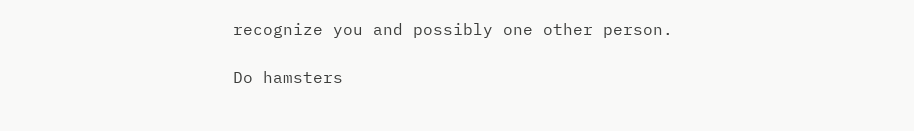recognize you and possibly one other person.

Do hamsters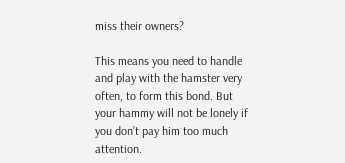miss their owners?

This means you need to handle and play with the hamster very often, to form this bond. But your hammy will not be lonely if you don’t pay him too much attention.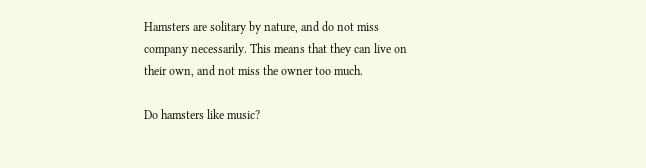Hamsters are solitary by nature, and do not miss company necessarily. This means that they can live on their own, and not miss the owner too much.

Do hamsters like music?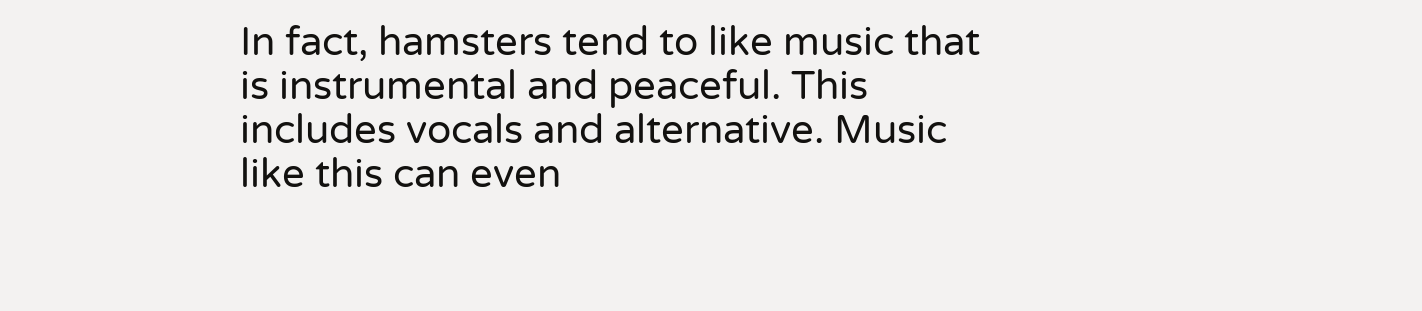In fact, hamsters tend to like music that is instrumental and peaceful. This includes vocals and alternative. Music like this can even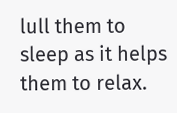lull them to sleep as it helps them to relax.